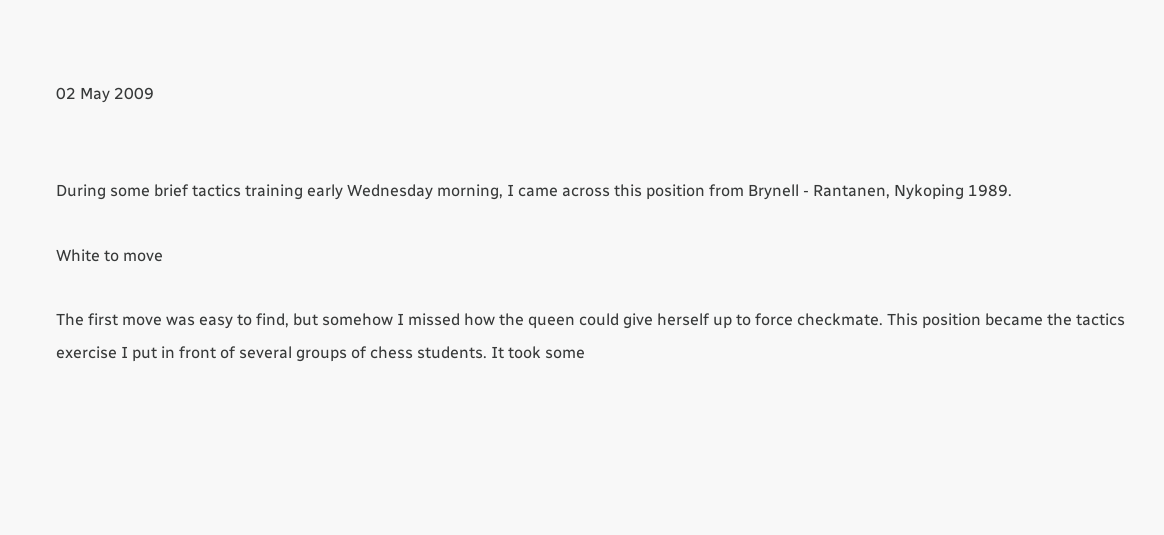02 May 2009


During some brief tactics training early Wednesday morning, I came across this position from Brynell - Rantanen, Nykoping 1989.

White to move

The first move was easy to find, but somehow I missed how the queen could give herself up to force checkmate. This position became the tactics exercise I put in front of several groups of chess students. It took some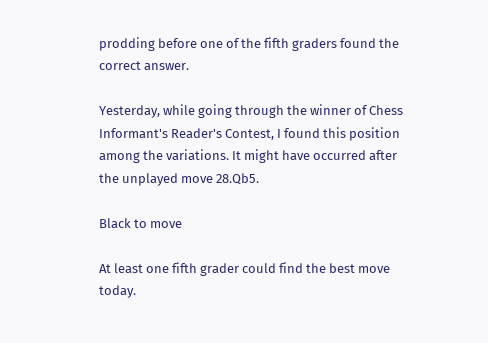prodding before one of the fifth graders found the correct answer.

Yesterday, while going through the winner of Chess Informant's Reader's Contest, I found this position among the variations. It might have occurred after the unplayed move 28.Qb5.

Black to move

At least one fifth grader could find the best move today.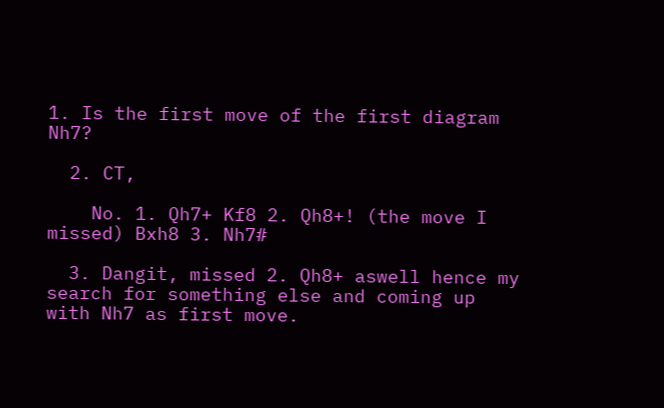1. Is the first move of the first diagram Nh7?

  2. CT,

    No. 1. Qh7+ Kf8 2. Qh8+! (the move I missed) Bxh8 3. Nh7#

  3. Dangit, missed 2. Qh8+ aswell hence my search for something else and coming up with Nh7 as first move.